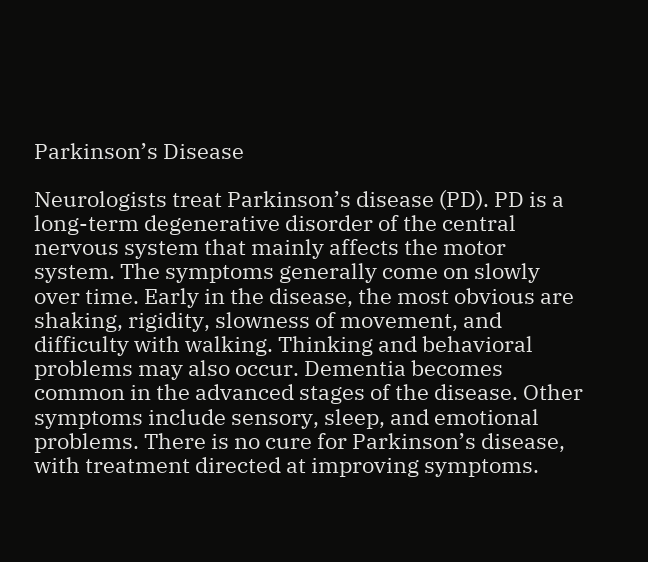Parkinson’s Disease

Neurologists treat Parkinson’s disease (PD). PD is a long-term degenerative disorder of the central nervous system that mainly affects the motor system. The symptoms generally come on slowly over time. Early in the disease, the most obvious are shaking, rigidity, slowness of movement, and difficulty with walking. Thinking and behavioral problems may also occur. Dementia becomes common in the advanced stages of the disease. Other symptoms include sensory, sleep, and emotional problems. There is no cure for Parkinson’s disease, with treatment directed at improving symptoms.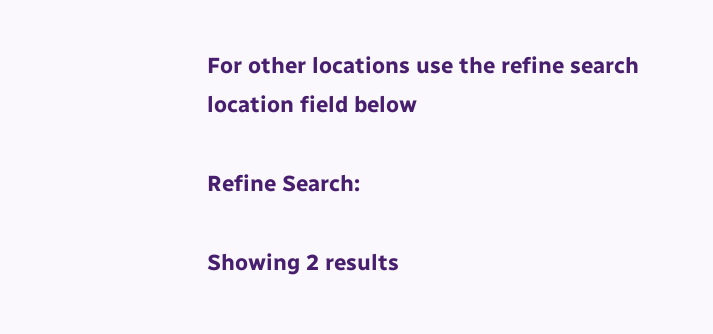For other locations use the refine search location field below

Refine Search:

Showing 2 results